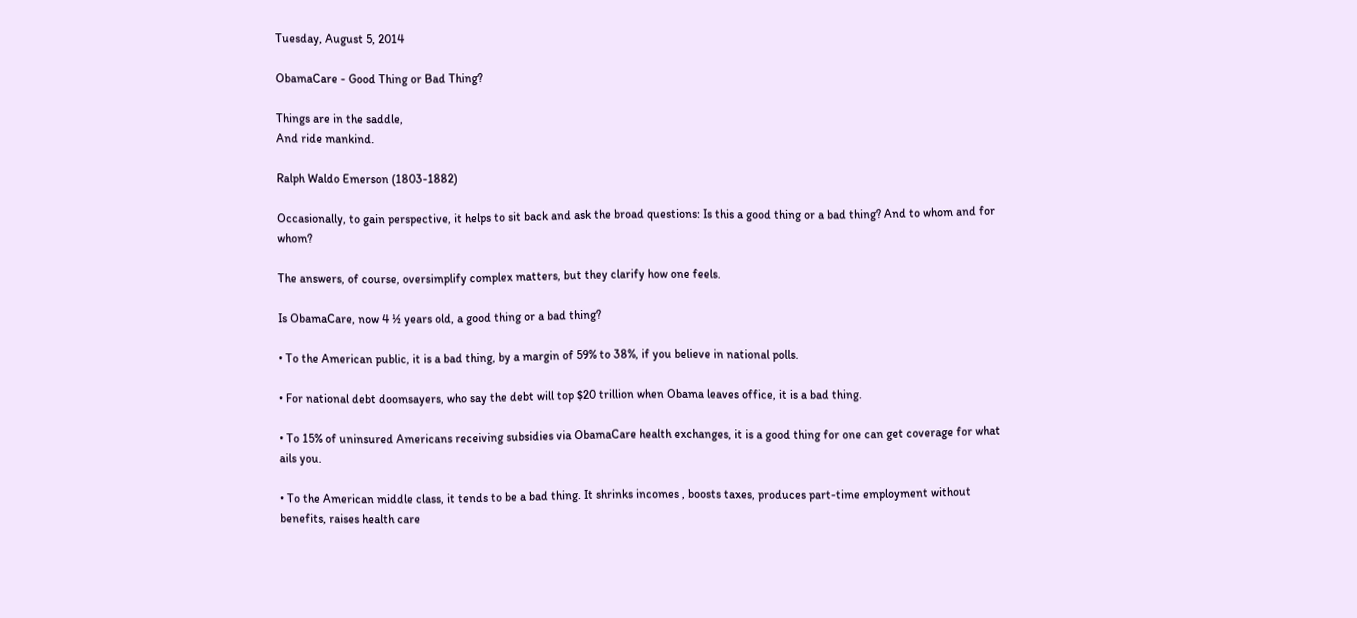Tuesday, August 5, 2014

ObamaCare - Good Thing or Bad Thing?

Things are in the saddle,
And ride mankind.

Ralph Waldo Emerson (1803-1882)

Occasionally, to gain perspective, it helps to sit back and ask the broad questions: Is this a good thing or a bad thing? And to whom and for whom?

The answers, of course, oversimplify complex matters, but they clarify how one feels.

Is ObamaCare, now 4 ½ years old, a good thing or a bad thing?

• To the American public, it is a bad thing, by a margin of 59% to 38%, if you believe in national polls.

• For national debt doomsayers, who say the debt will top $20 trillion when Obama leaves office, it is a bad thing.

• To 15% of uninsured Americans receiving subsidies via ObamaCare health exchanges, it is a good thing for one can get coverage for what ails you.

• To the American middle class, it tends to be a bad thing. It shrinks incomes , boosts taxes, produces part-time employment without benefits, raises health care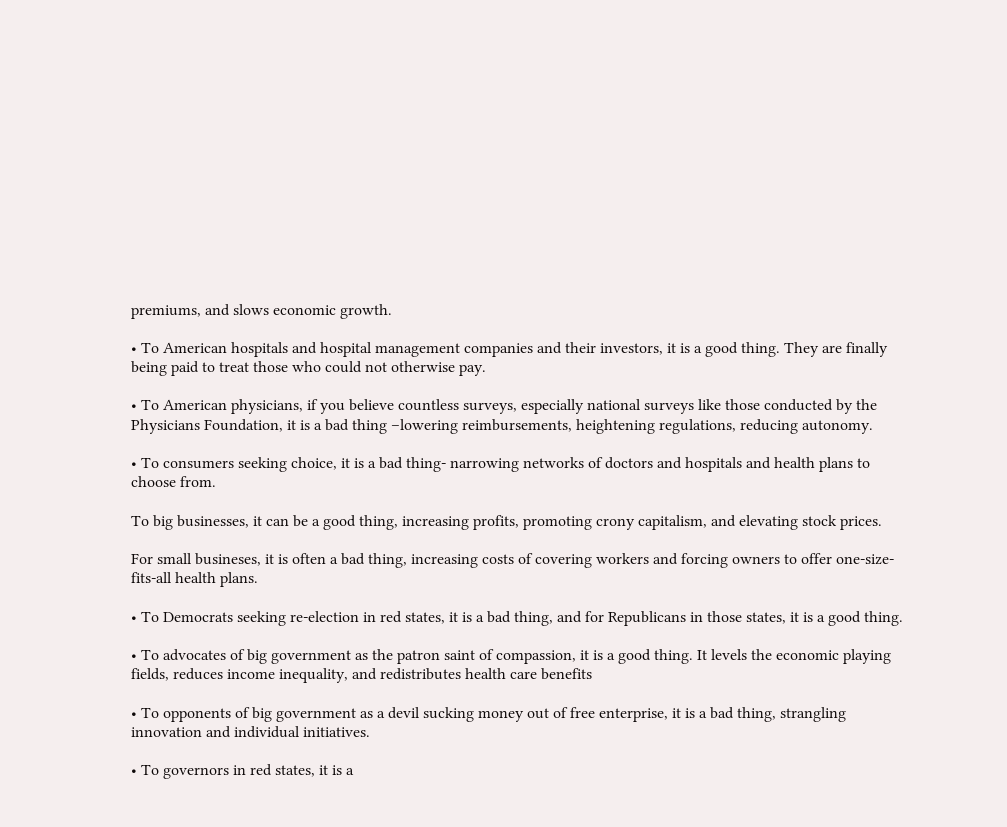premiums, and slows economic growth.

• To American hospitals and hospital management companies and their investors, it is a good thing. They are finally being paid to treat those who could not otherwise pay.

• To American physicians, if you believe countless surveys, especially national surveys like those conducted by the Physicians Foundation, it is a bad thing –lowering reimbursements, heightening regulations, reducing autonomy.

• To consumers seeking choice, it is a bad thing- narrowing networks of doctors and hospitals and health plans to choose from.

To big businesses, it can be a good thing, increasing profits, promoting crony capitalism, and elevating stock prices.

For small busineses, it is often a bad thing, increasing costs of covering workers and forcing owners to offer one-size-fits-all health plans.

• To Democrats seeking re-election in red states, it is a bad thing, and for Republicans in those states, it is a good thing.

• To advocates of big government as the patron saint of compassion, it is a good thing. It levels the economic playing fields, reduces income inequality, and redistributes health care benefits

• To opponents of big government as a devil sucking money out of free enterprise, it is a bad thing, strangling innovation and individual initiatives.

• To governors in red states, it is a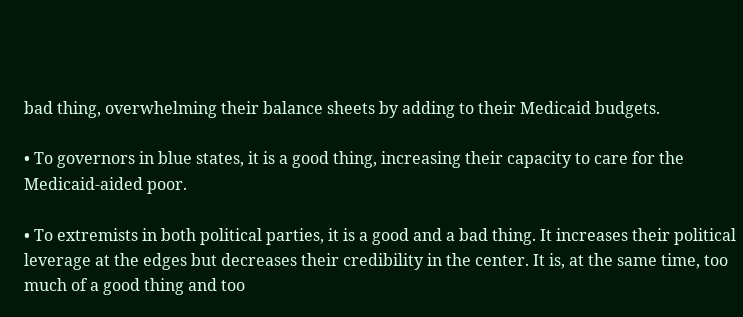bad thing, overwhelming their balance sheets by adding to their Medicaid budgets.

• To governors in blue states, it is a good thing, increasing their capacity to care for the Medicaid-aided poor.

• To extremists in both political parties, it is a good and a bad thing. It increases their political leverage at the edges but decreases their credibility in the center. It is, at the same time, too much of a good thing and too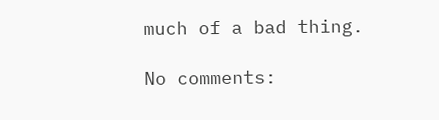much of a bad thing.

No comments: